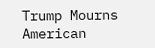Trump Mourns American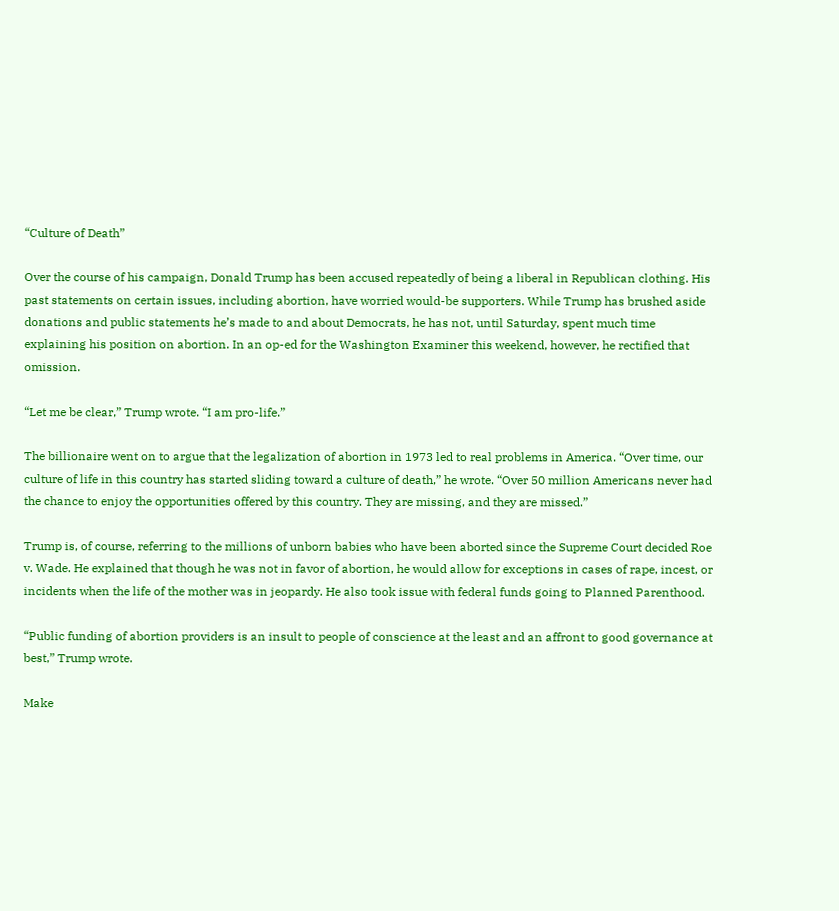“Culture of Death”

Over the course of his campaign, Donald Trump has been accused repeatedly of being a liberal in Republican clothing. His past statements on certain issues, including abortion, have worried would-be supporters. While Trump has brushed aside donations and public statements he’s made to and about Democrats, he has not, until Saturday, spent much time explaining his position on abortion. In an op-ed for the Washington Examiner this weekend, however, he rectified that omission.

“Let me be clear,” Trump wrote. “I am pro-life.”

The billionaire went on to argue that the legalization of abortion in 1973 led to real problems in America. “Over time, our culture of life in this country has started sliding toward a culture of death,” he wrote. “Over 50 million Americans never had the chance to enjoy the opportunities offered by this country. They are missing, and they are missed.”

Trump is, of course, referring to the millions of unborn babies who have been aborted since the Supreme Court decided Roe v. Wade. He explained that though he was not in favor of abortion, he would allow for exceptions in cases of rape, incest, or incidents when the life of the mother was in jeopardy. He also took issue with federal funds going to Planned Parenthood.

“Public funding of abortion providers is an insult to people of conscience at the least and an affront to good governance at best,” Trump wrote.

Make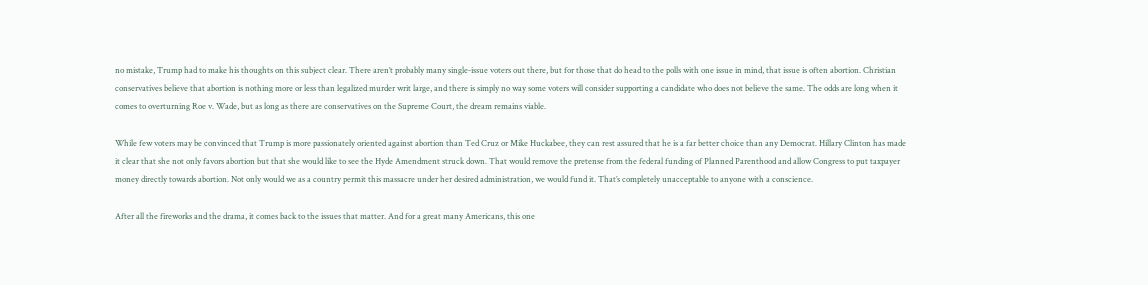no mistake, Trump had to make his thoughts on this subject clear. There aren’t probably many single-issue voters out there, but for those that do head to the polls with one issue in mind, that issue is often abortion. Christian conservatives believe that abortion is nothing more or less than legalized murder writ large, and there is simply no way some voters will consider supporting a candidate who does not believe the same. The odds are long when it comes to overturning Roe v. Wade, but as long as there are conservatives on the Supreme Court, the dream remains viable.

While few voters may be convinced that Trump is more passionately oriented against abortion than Ted Cruz or Mike Huckabee, they can rest assured that he is a far better choice than any Democrat. Hillary Clinton has made it clear that she not only favors abortion but that she would like to see the Hyde Amendment struck down. That would remove the pretense from the federal funding of Planned Parenthood and allow Congress to put taxpayer money directly towards abortion. Not only would we as a country permit this massacre under her desired administration, we would fund it. That’s completely unacceptable to anyone with a conscience.

After all the fireworks and the drama, it comes back to the issues that matter. And for a great many Americans, this one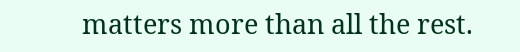matters more than all the rest.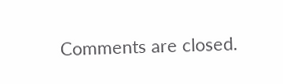Comments are closed.